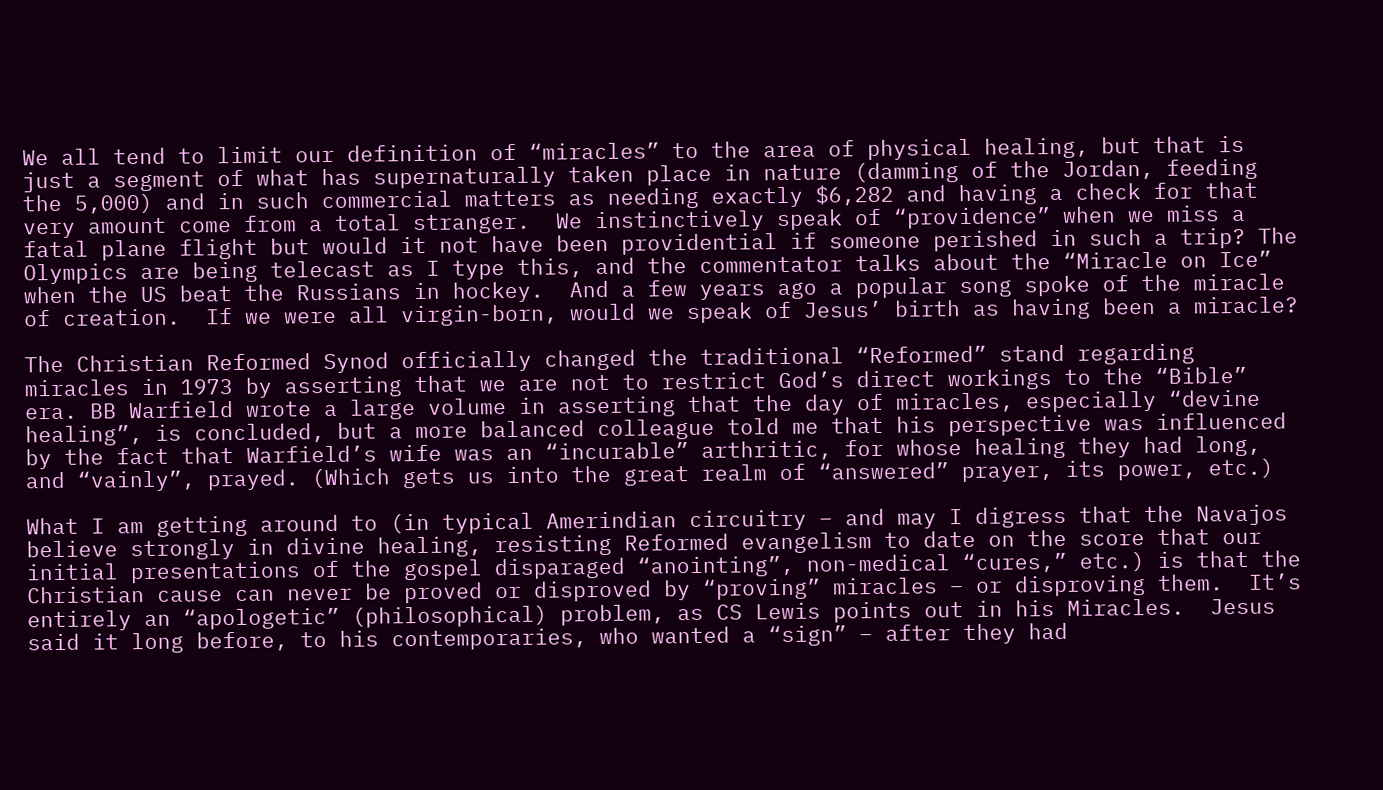We all tend to limit our definition of “miracles” to the area of physical healing, but that is just a segment of what has supernaturally taken place in nature (damming of the Jordan, feeding the 5,000) and in such commercial matters as needing exactly $6,282 and having a check for that very amount come from a total stranger.  We instinctively speak of “providence” when we miss a fatal plane flight but would it not have been providential if someone perished in such a trip? The Olympics are being telecast as I type this, and the commentator talks about the “Miracle on Ice” when the US beat the Russians in hockey.  And a few years ago a popular song spoke of the miracle of creation.  If we were all virgin-born, would we speak of Jesus’ birth as having been a miracle?

The Christian Reformed Synod officially changed the traditional “Reformed” stand regarding miracles in 1973 by asserting that we are not to restrict God’s direct workings to the “Bible” era. BB Warfield wrote a large volume in asserting that the day of miracles, especially “devine healing”, is concluded, but a more balanced colleague told me that his perspective was influenced by the fact that Warfield’s wife was an “incurable” arthritic, for whose healing they had long, and “vainly”, prayed. (Which gets us into the great realm of “answered” prayer, its power, etc.)

What I am getting around to (in typical Amerindian circuitry – and may I digress that the Navajos believe strongly in divine healing, resisting Reformed evangelism to date on the score that our initial presentations of the gospel disparaged “anointing”, non-medical “cures,” etc.) is that the Christian cause can never be proved or disproved by “proving” miracles – or disproving them.  It’s entirely an “apologetic” (philosophical) problem, as CS Lewis points out in his Miracles.  Jesus said it long before, to his contemporaries, who wanted a “sign” – after they had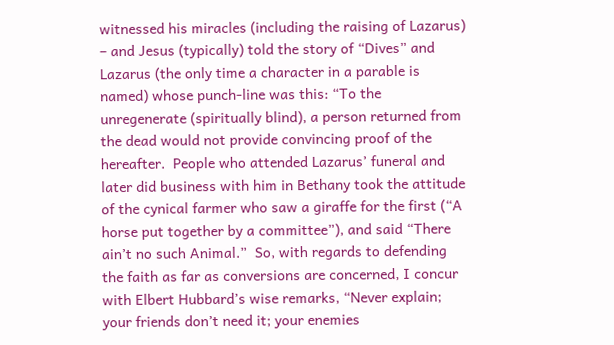witnessed his miracles (including the raising of Lazarus) – and Jesus (typically) told the story of “Dives” and Lazarus (the only time a character in a parable is named) whose punch-line was this: “To the unregenerate (spiritually blind), a person returned from the dead would not provide convincing proof of the hereafter.  People who attended Lazarus’ funeral and later did business with him in Bethany took the attitude of the cynical farmer who saw a giraffe for the first (“A horse put together by a committee”), and said “There ain’t no such Animal.”  So, with regards to defending the faith as far as conversions are concerned, I concur with Elbert Hubbard’s wise remarks, “Never explain; your friends don’t need it; your enemies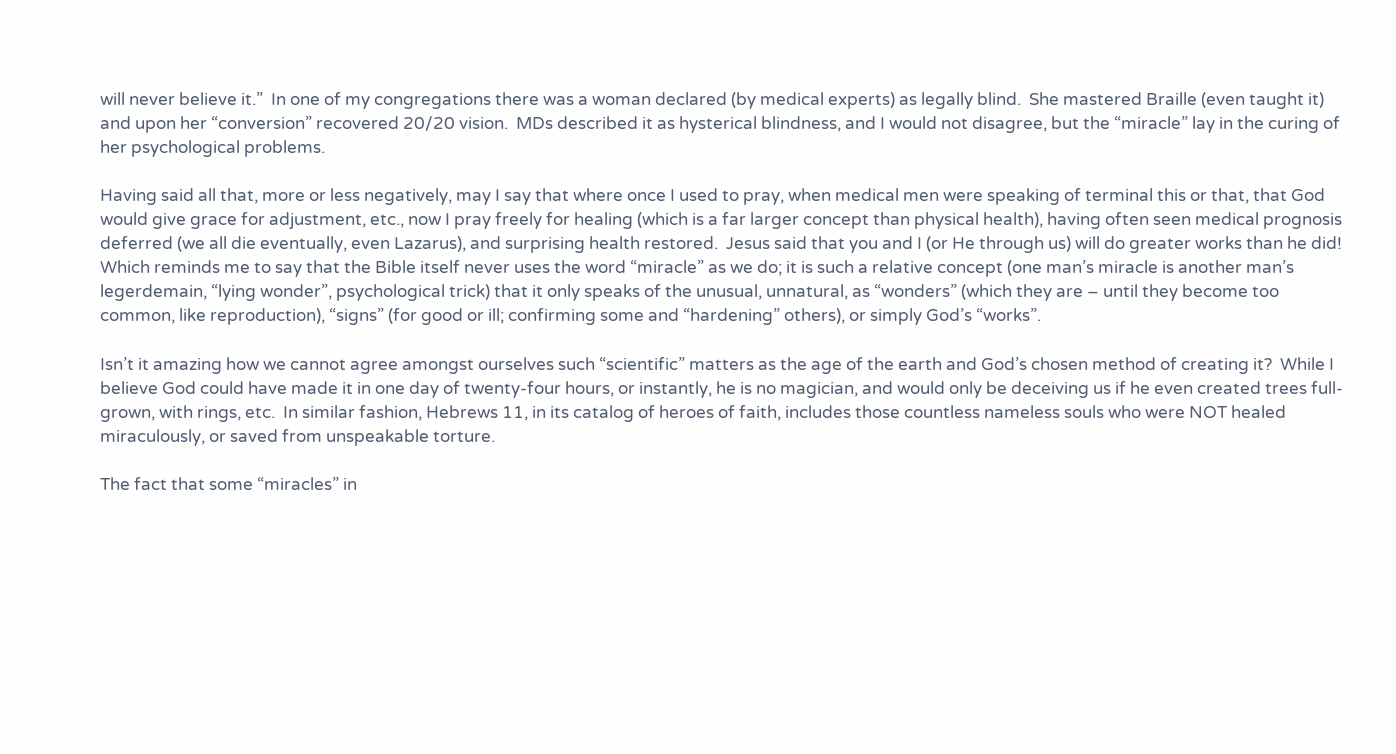will never believe it.”  In one of my congregations there was a woman declared (by medical experts) as legally blind.  She mastered Braille (even taught it) and upon her “conversion” recovered 20/20 vision.  MDs described it as hysterical blindness, and I would not disagree, but the “miracle” lay in the curing of her psychological problems.

Having said all that, more or less negatively, may I say that where once I used to pray, when medical men were speaking of terminal this or that, that God would give grace for adjustment, etc., now I pray freely for healing (which is a far larger concept than physical health), having often seen medical prognosis deferred (we all die eventually, even Lazarus), and surprising health restored.  Jesus said that you and I (or He through us) will do greater works than he did!  Which reminds me to say that the Bible itself never uses the word “miracle” as we do; it is such a relative concept (one man’s miracle is another man’s legerdemain, “lying wonder”, psychological trick) that it only speaks of the unusual, unnatural, as “wonders” (which they are – until they become too common, like reproduction), “signs” (for good or ill; confirming some and “hardening” others), or simply God’s “works”.

Isn’t it amazing how we cannot agree amongst ourselves such “scientific” matters as the age of the earth and God’s chosen method of creating it?  While I believe God could have made it in one day of twenty-four hours, or instantly, he is no magician, and would only be deceiving us if he even created trees full-grown, with rings, etc.  In similar fashion, Hebrews 11, in its catalog of heroes of faith, includes those countless nameless souls who were NOT healed miraculously, or saved from unspeakable torture.

The fact that some “miracles” in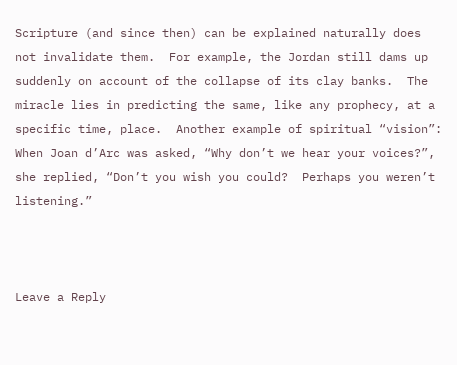Scripture (and since then) can be explained naturally does not invalidate them.  For example, the Jordan still dams up suddenly on account of the collapse of its clay banks.  The miracle lies in predicting the same, like any prophecy, at a specific time, place.  Another example of spiritual “vision”: When Joan d’Arc was asked, “Why don’t we hear your voices?”, she replied, “Don’t you wish you could?  Perhaps you weren’t listening.”



Leave a Reply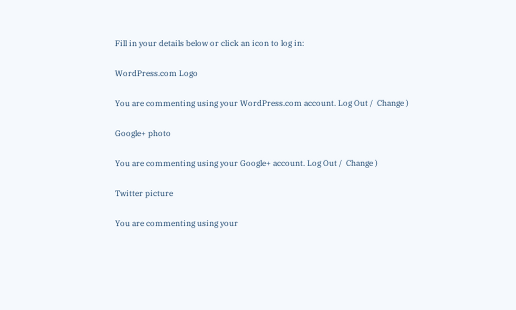Fill in your details below or click an icon to log in:

WordPress.com Logo

You are commenting using your WordPress.com account. Log Out /  Change )

Google+ photo

You are commenting using your Google+ account. Log Out /  Change )

Twitter picture

You are commenting using your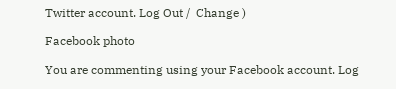Twitter account. Log Out /  Change )

Facebook photo

You are commenting using your Facebook account. Log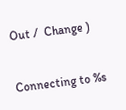Out /  Change )


Connecting to %s